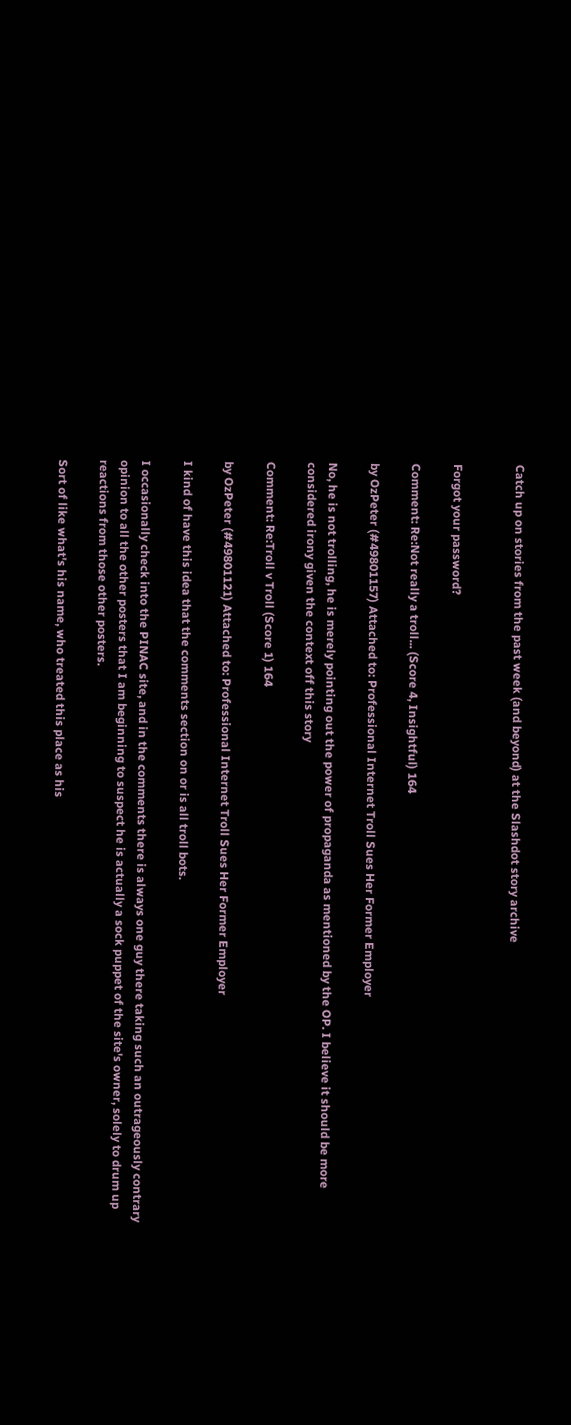Catch up on stories from the past week (and beyond) at the Slashdot story archive


Forgot your password?

Comment: Re:Not really a troll... (Score 4, Insightful) 164

by OzPeter (#49801157) Attached to: Professional Internet Troll Sues Her Former Employer

No, he is not trolling, he is merely pointing out the power of propaganda as mentioned by the OP. I believe it should be more considered irony given the context off this story

Comment: Re:Troll v Troll (Score 1) 164

by OzPeter (#49801121) Attached to: Professional Internet Troll Sues Her Former Employer

I kind of have this idea that the comments section on or is all troll bots.

I occasionally check into the PINAC site, and in the comments there is always one guy there taking such an outrageously contrary opinion to all the other posters that I am beginning to suspect he is actually a sock puppet of the site's owner, solely to drum up reactions from those other posters.

Sort of like what's his name, who treated this place as his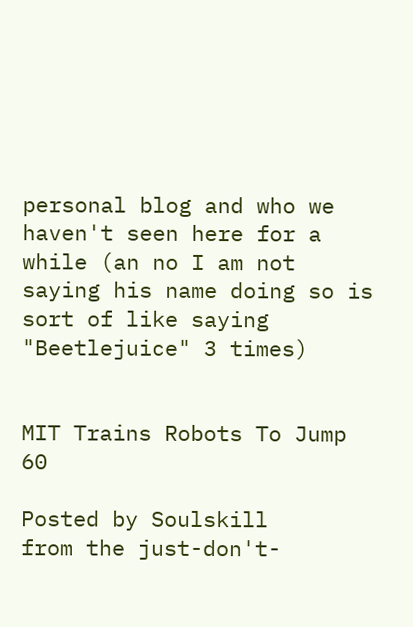personal blog and who we haven't seen here for a while (an no I am not saying his name doing so is sort of like saying "Beetlejuice" 3 times)


MIT Trains Robots To Jump 60

Posted by Soulskill
from the just-don't-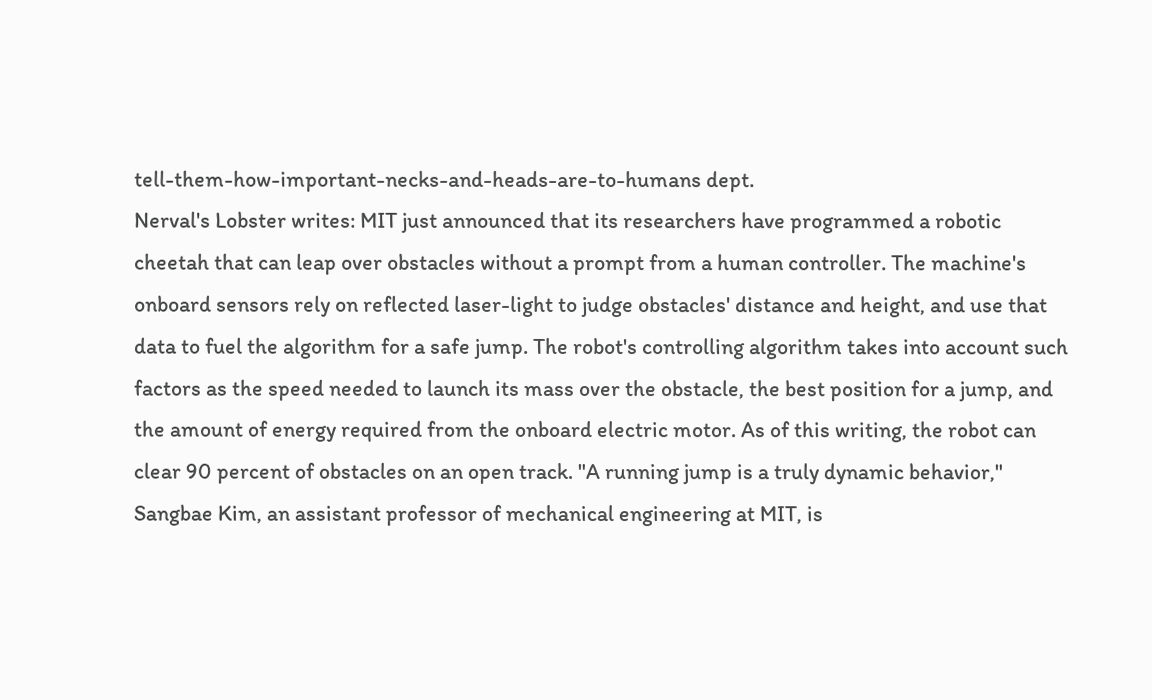tell-them-how-important-necks-and-heads-are-to-humans dept.
Nerval's Lobster writes: MIT just announced that its researchers have programmed a robotic cheetah that can leap over obstacles without a prompt from a human controller. The machine's onboard sensors rely on reflected laser-light to judge obstacles' distance and height, and use that data to fuel the algorithm for a safe jump. The robot's controlling algorithm takes into account such factors as the speed needed to launch its mass over the obstacle, the best position for a jump, and the amount of energy required from the onboard electric motor. As of this writing, the robot can clear 90 percent of obstacles on an open track. "A running jump is a truly dynamic behavior," Sangbae Kim, an assistant professor of mechanical engineering at MIT, is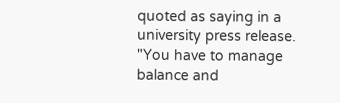quoted as saying in a university press release. "You have to manage balance and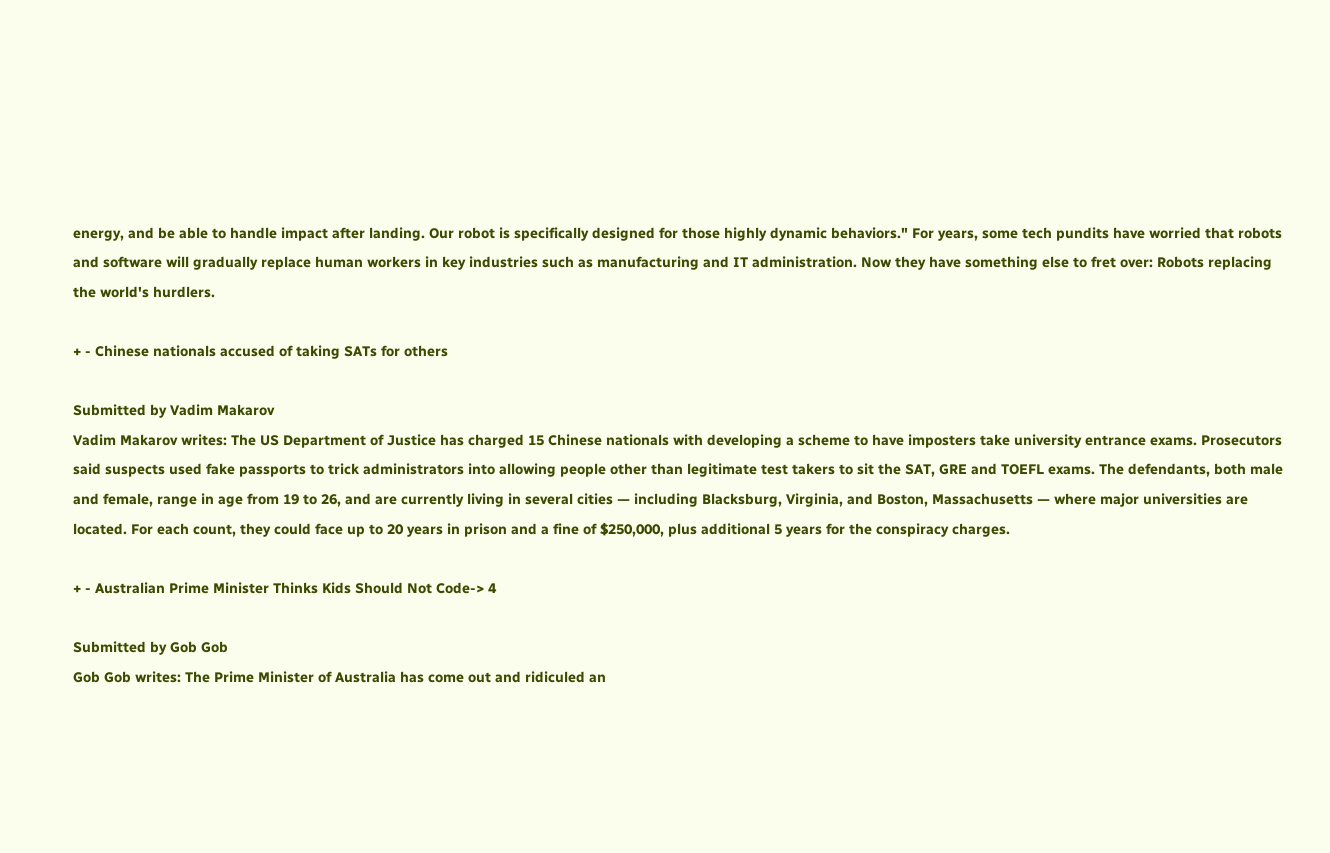energy, and be able to handle impact after landing. Our robot is specifically designed for those highly dynamic behaviors." For years, some tech pundits have worried that robots and software will gradually replace human workers in key industries such as manufacturing and IT administration. Now they have something else to fret over: Robots replacing the world's hurdlers.

+ - Chinese nationals accused of taking SATs for others

Submitted by Vadim Makarov
Vadim Makarov writes: The US Department of Justice has charged 15 Chinese nationals with developing a scheme to have imposters take university entrance exams. Prosecutors said suspects used fake passports to trick administrators into allowing people other than legitimate test takers to sit the SAT, GRE and TOEFL exams. The defendants, both male and female, range in age from 19 to 26, and are currently living in several cities — including Blacksburg, Virginia, and Boston, Massachusetts — where major universities are located. For each count, they could face up to 20 years in prison and a fine of $250,000, plus additional 5 years for the conspiracy charges.

+ - Australian Prime Minister Thinks Kids Should Not Code-> 4

Submitted by Gob Gob
Gob Gob writes: The Prime Minister of Australia has come out and ridiculed an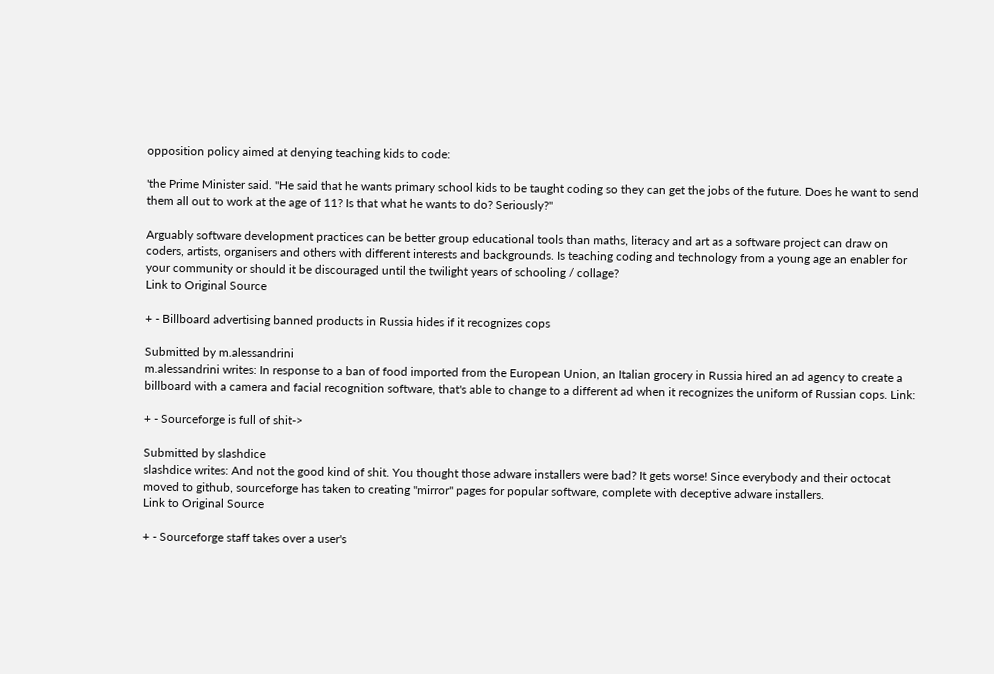opposition policy aimed at denying teaching kids to code:

'the Prime Minister said. "He said that he wants primary school kids to be taught coding so they can get the jobs of the future. Does he want to send them all out to work at the age of 11? Is that what he wants to do? Seriously?"

Arguably software development practices can be better group educational tools than maths, literacy and art as a software project can draw on coders, artists, organisers and others with different interests and backgrounds. Is teaching coding and technology from a young age an enabler for your community or should it be discouraged until the twilight years of schooling / collage?
Link to Original Source

+ - Billboard advertising banned products in Russia hides if it recognizes cops

Submitted by m.alessandrini
m.alessandrini writes: In response to a ban of food imported from the European Union, an Italian grocery in Russia hired an ad agency to create a billboard with a camera and facial recognition software, that's able to change to a different ad when it recognizes the uniform of Russian cops. Link:

+ - Sourceforge is full of shit->

Submitted by slashdice
slashdice writes: And not the good kind of shit. You thought those adware installers were bad? It gets worse! Since everybody and their octocat moved to github, sourceforge has taken to creating "mirror" pages for popular software, complete with deceptive adware installers.
Link to Original Source

+ - Sourceforge staff takes over a user's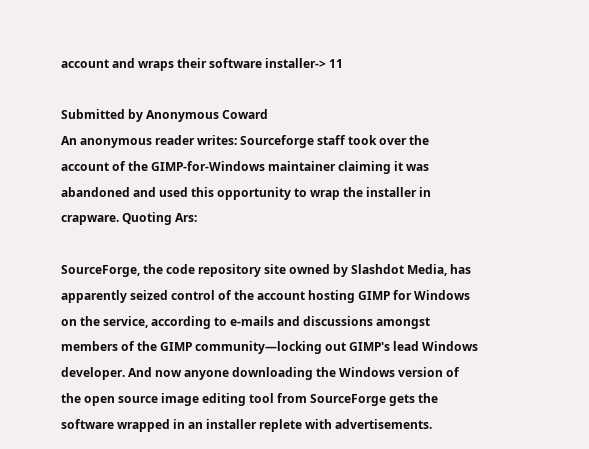account and wraps their software installer-> 11

Submitted by Anonymous Coward
An anonymous reader writes: Sourceforge staff took over the account of the GIMP-for-Windows maintainer claiming it was abandoned and used this opportunity to wrap the installer in crapware. Quoting Ars:

SourceForge, the code repository site owned by Slashdot Media, has apparently seized control of the account hosting GIMP for Windows on the service, according to e-mails and discussions amongst members of the GIMP community—locking out GIMP's lead Windows developer. And now anyone downloading the Windows version of the open source image editing tool from SourceForge gets the software wrapped in an installer replete with advertisements.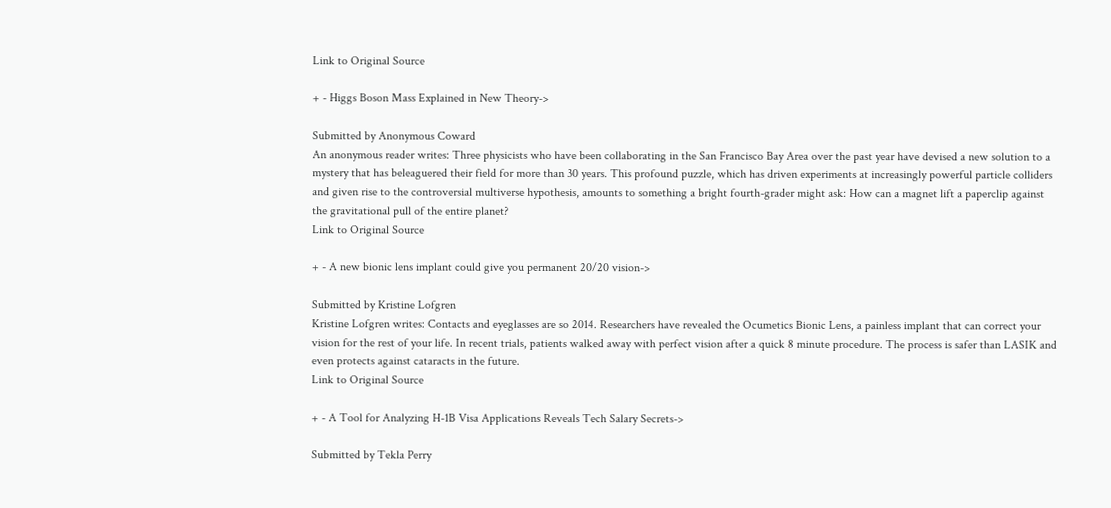Link to Original Source

+ - Higgs Boson Mass Explained in New Theory->

Submitted by Anonymous Coward
An anonymous reader writes: Three physicists who have been collaborating in the San Francisco Bay Area over the past year have devised a new solution to a mystery that has beleaguered their field for more than 30 years. This profound puzzle, which has driven experiments at increasingly powerful particle colliders and given rise to the controversial multiverse hypothesis, amounts to something a bright fourth-grader might ask: How can a magnet lift a paperclip against the gravitational pull of the entire planet?
Link to Original Source

+ - A new bionic lens implant could give you permanent 20/20 vision->

Submitted by Kristine Lofgren
Kristine Lofgren writes: Contacts and eyeglasses are so 2014. Researchers have revealed the Ocumetics Bionic Lens, a painless implant that can correct your vision for the rest of your life. In recent trials, patients walked away with perfect vision after a quick 8 minute procedure. The process is safer than LASIK and even protects against cataracts in the future.
Link to Original Source

+ - A Tool for Analyzing H-1B Visa Applications Reveals Tech Salary Secrets->

Submitted by Tekla Perry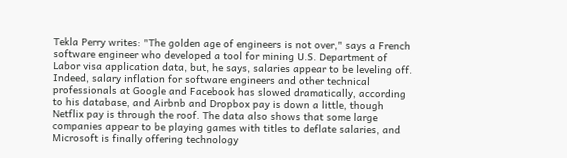Tekla Perry writes: "The golden age of engineers is not over," says a French software engineer who developed a tool for mining U.S. Department of Labor visa application data, but, he says, salaries appear to be leveling off. Indeed, salary inflation for software engineers and other technical professionals at Google and Facebook has slowed dramatically, according to his database, and Airbnb and Dropbox pay is down a little, though Netflix pay is through the roof. The data also shows that some large companies appear to be playing games with titles to deflate salaries, and Microsoft is finally offering technology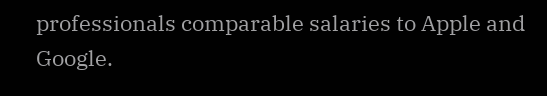professionals comparable salaries to Apple and Google.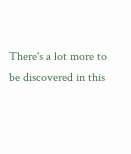There's a lot more to be discovered in this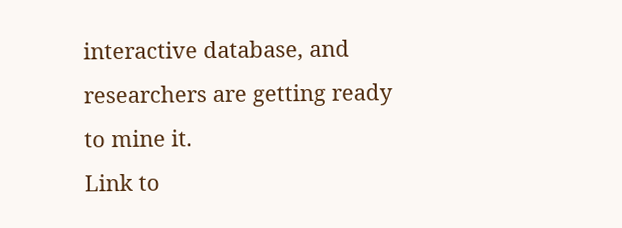interactive database, and researchers are getting ready to mine it.
Link to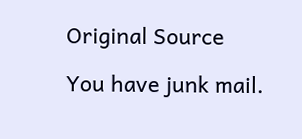Original Source

You have junk mail.